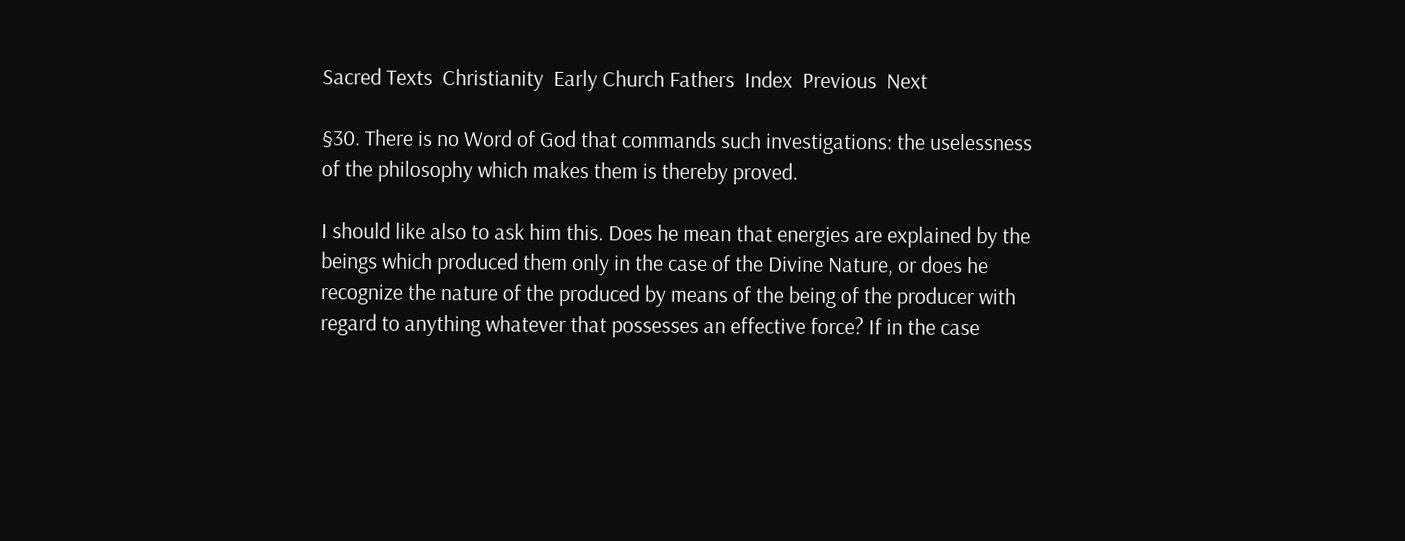Sacred Texts  Christianity  Early Church Fathers  Index  Previous  Next

§30. There is no Word of God that commands such investigations: the uselessness of the philosophy which makes them is thereby proved.

I should like also to ask him this. Does he mean that energies are explained by the beings which produced them only in the case of the Divine Nature, or does he recognize the nature of the produced by means of the being of the producer with regard to anything whatever that possesses an effective force? If in the case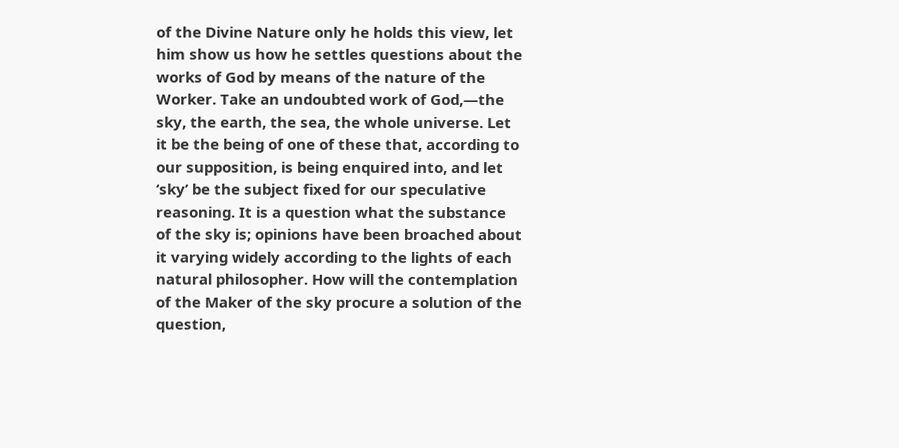of the Divine Nature only he holds this view, let him show us how he settles questions about the works of God by means of the nature of the Worker. Take an undoubted work of God,—the sky, the earth, the sea, the whole universe. Let it be the being of one of these that, according to our supposition, is being enquired into, and let ‘sky’ be the subject fixed for our speculative reasoning. It is a question what the substance of the sky is; opinions have been broached about it varying widely according to the lights of each natural philosopher. How will the contemplation of the Maker of the sky procure a solution of the question,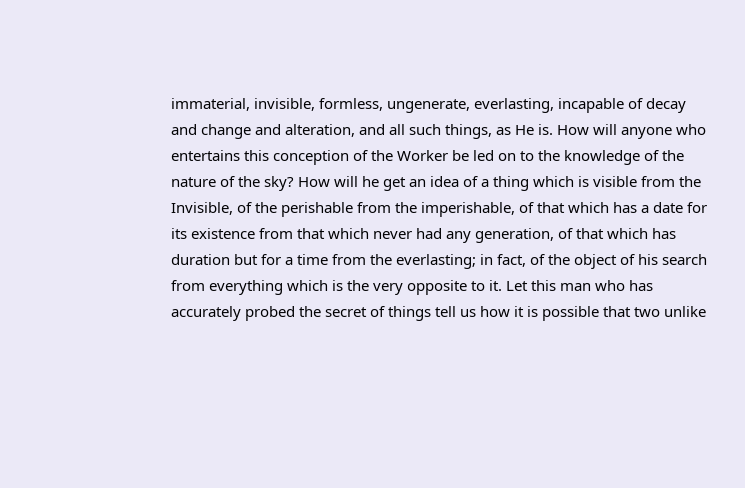immaterial, invisible, formless, ungenerate, everlasting, incapable of decay and change and alteration, and all such things, as He is. How will anyone who entertains this conception of the Worker be led on to the knowledge of the nature of the sky? How will he get an idea of a thing which is visible from the Invisible, of the perishable from the imperishable, of that which has a date for its existence from that which never had any generation, of that which has duration but for a time from the everlasting; in fact, of the object of his search from everything which is the very opposite to it. Let this man who has accurately probed the secret of things tell us how it is possible that two unlike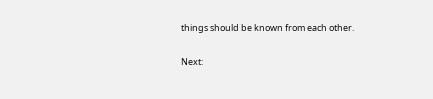things should be known from each other.

Next: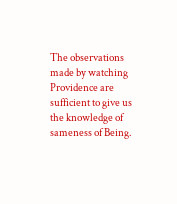The observations made by watching Providence are sufficient to give us the knowledge of sameness of Being.